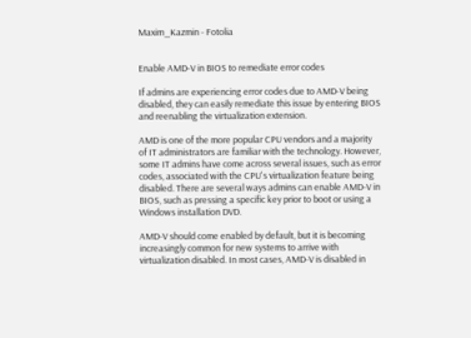Maxim_Kazmin - Fotolia


Enable AMD-V in BIOS to remediate error codes

If admins are experiencing error codes due to AMD-V being disabled, they can easily remediate this issue by entering BIOS and reenabling the virtualization extension.

AMD is one of the more popular CPU vendors and a majority of IT administrators are familiar with the technology. However, some IT admins have come across several issues, such as error codes, associated with the CPU's virtualization feature being disabled. There are several ways admins can enable AMD-V in BIOS, such as pressing a specific key prior to boot or using a Windows installation DVD.

AMD-V should come enabled by default, but it is becoming increasingly common for new systems to arrive with virtualization disabled. In most cases, AMD-V is disabled in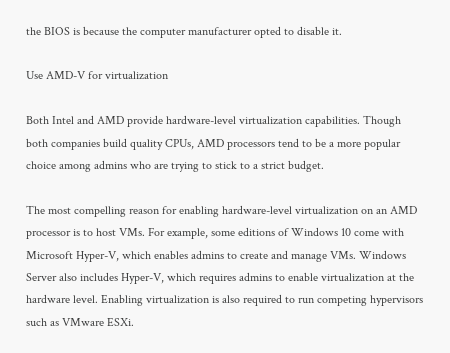the BIOS is because the computer manufacturer opted to disable it.

Use AMD-V for virtualization

Both Intel and AMD provide hardware-level virtualization capabilities. Though both companies build quality CPUs, AMD processors tend to be a more popular choice among admins who are trying to stick to a strict budget.

The most compelling reason for enabling hardware-level virtualization on an AMD processor is to host VMs. For example, some editions of Windows 10 come with Microsoft Hyper-V, which enables admins to create and manage VMs. Windows Server also includes Hyper-V, which requires admins to enable virtualization at the hardware level. Enabling virtualization is also required to run competing hypervisors such as VMware ESXi.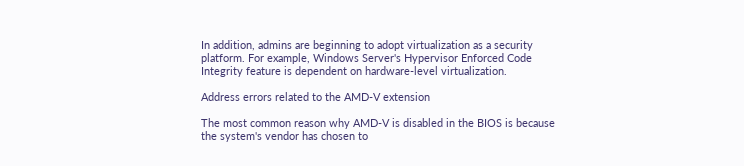In addition, admins are beginning to adopt virtualization as a security platform. For example, Windows Server's Hypervisor Enforced Code Integrity feature is dependent on hardware-level virtualization.

Address errors related to the AMD-V extension

The most common reason why AMD-V is disabled in the BIOS is because the system's vendor has chosen to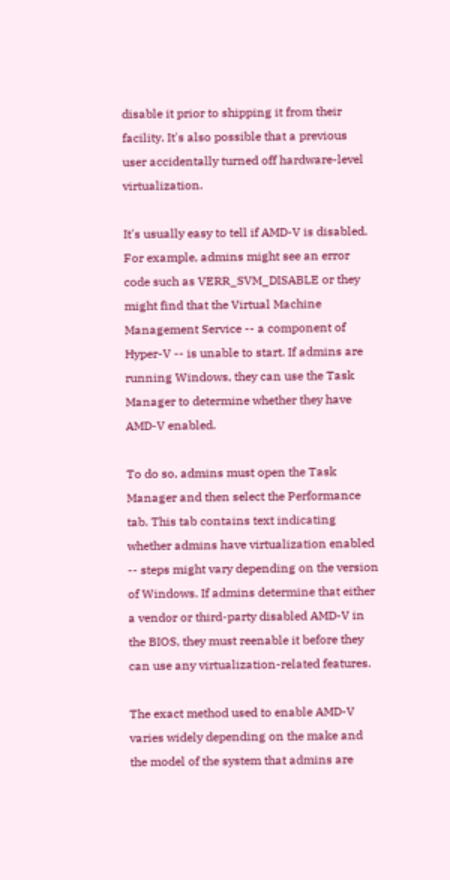disable it prior to shipping it from their facility. It's also possible that a previous user accidentally turned off hardware-level virtualization.

It's usually easy to tell if AMD-V is disabled. For example, admins might see an error code such as VERR_SVM_DISABLE or they might find that the Virtual Machine Management Service -- a component of Hyper-V -- is unable to start. If admins are running Windows, they can use the Task Manager to determine whether they have AMD-V enabled.

To do so, admins must open the Task Manager and then select the Performance tab. This tab contains text indicating whether admins have virtualization enabled -- steps might vary depending on the version of Windows. If admins determine that either a vendor or third-party disabled AMD-V in the BIOS, they must reenable it before they can use any virtualization-related features.

The exact method used to enable AMD-V varies widely depending on the make and the model of the system that admins are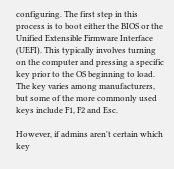configuring. The first step in this process is to boot either the BIOS or the Unified Extensible Firmware Interface (UEFI). This typically involves turning on the computer and pressing a specific key prior to the OS beginning to load. The key varies among manufacturers, but some of the more commonly used keys include F1, F2 and Esc.

However, if admins aren't certain which key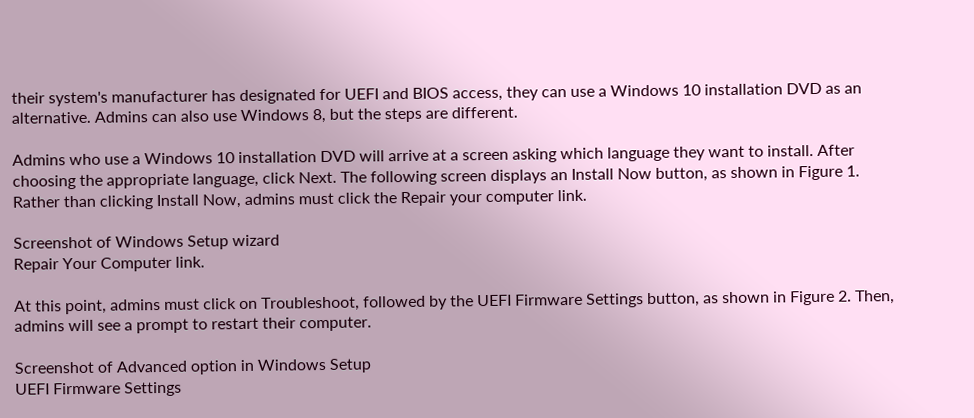their system's manufacturer has designated for UEFI and BIOS access, they can use a Windows 10 installation DVD as an alternative. Admins can also use Windows 8, but the steps are different.

Admins who use a Windows 10 installation DVD will arrive at a screen asking which language they want to install. After choosing the appropriate language, click Next. The following screen displays an Install Now button, as shown in Figure 1. Rather than clicking Install Now, admins must click the Repair your computer link.

Screenshot of Windows Setup wizard
Repair Your Computer link.

At this point, admins must click on Troubleshoot, followed by the UEFI Firmware Settings button, as shown in Figure 2. Then, admins will see a prompt to restart their computer.

Screenshot of Advanced option in Windows Setup
UEFI Firmware Settings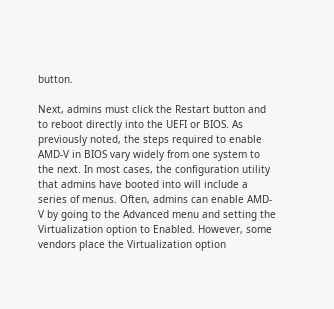button.

Next, admins must click the Restart button and to reboot directly into the UEFI or BIOS. As previously noted, the steps required to enable AMD-V in BIOS vary widely from one system to the next. In most cases, the configuration utility that admins have booted into will include a series of menus. Often, admins can enable AMD-V by going to the Advanced menu and setting the Virtualization option to Enabled. However, some vendors place the Virtualization option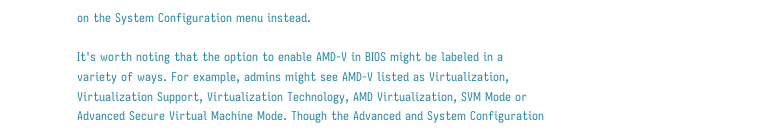on the System Configuration menu instead.

It's worth noting that the option to enable AMD-V in BIOS might be labeled in a variety of ways. For example, admins might see AMD-V listed as Virtualization, Virtualization Support, Virtualization Technology, AMD Virtualization, SVM Mode or Advanced Secure Virtual Machine Mode. Though the Advanced and System Configuration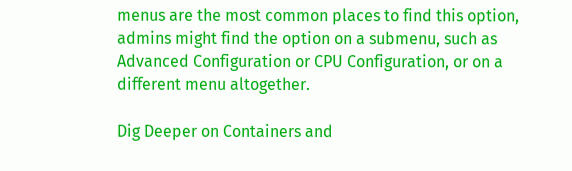menus are the most common places to find this option, admins might find the option on a submenu, such as Advanced Configuration or CPU Configuration, or on a different menu altogether.

Dig Deeper on Containers and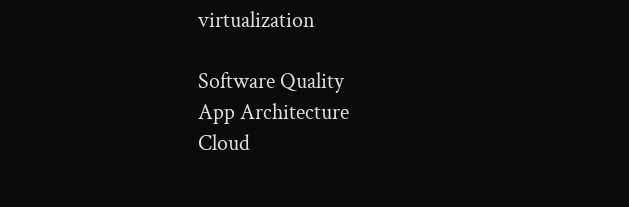virtualization

Software Quality
App Architecture
Cloud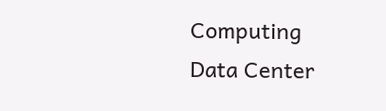Computing
Data Center